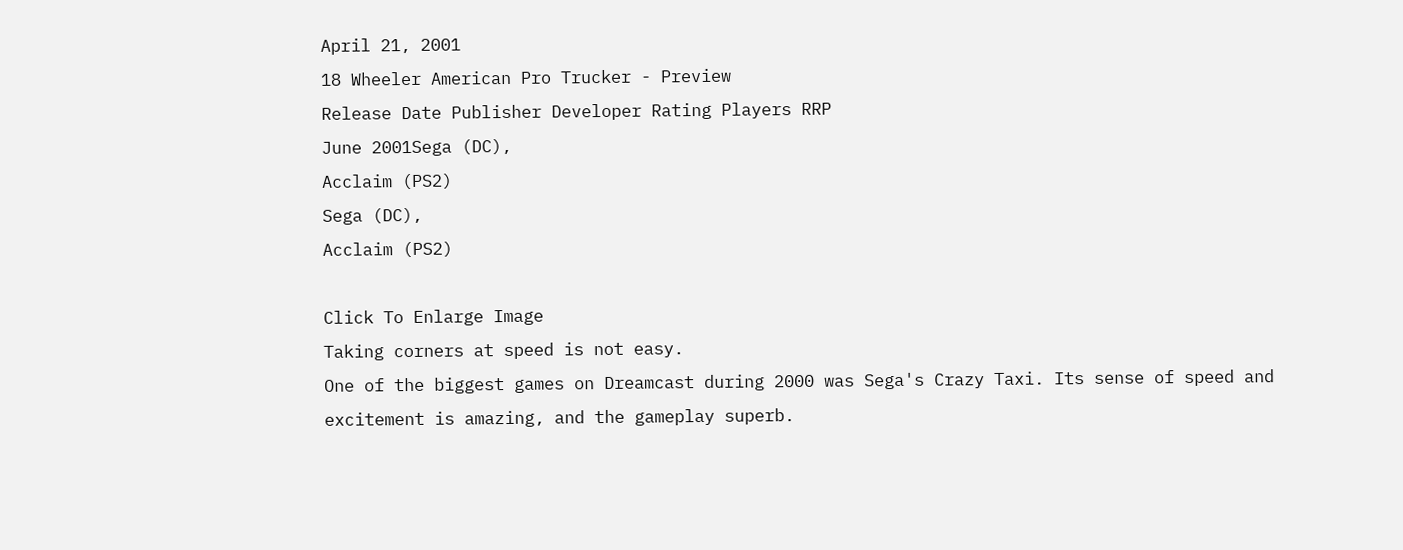April 21, 2001
18 Wheeler American Pro Trucker - Preview
Release Date Publisher Developer Rating Players RRP
June 2001Sega (DC),
Acclaim (PS2)
Sega (DC),
Acclaim (PS2)

Click To Enlarge Image
Taking corners at speed is not easy.
One of the biggest games on Dreamcast during 2000 was Sega's Crazy Taxi. Its sense of speed and excitement is amazing, and the gameplay superb.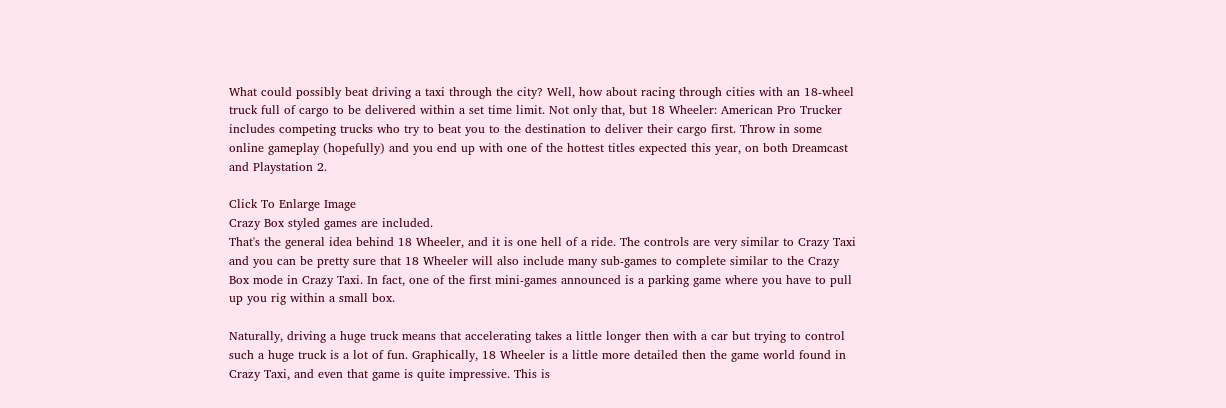What could possibly beat driving a taxi through the city? Well, how about racing through cities with an 18-wheel truck full of cargo to be delivered within a set time limit. Not only that, but 18 Wheeler: American Pro Trucker includes competing trucks who try to beat you to the destination to deliver their cargo first. Throw in some online gameplay (hopefully) and you end up with one of the hottest titles expected this year, on both Dreamcast and Playstation 2.

Click To Enlarge Image
Crazy Box styled games are included.
That's the general idea behind 18 Wheeler, and it is one hell of a ride. The controls are very similar to Crazy Taxi and you can be pretty sure that 18 Wheeler will also include many sub-games to complete similar to the Crazy Box mode in Crazy Taxi. In fact, one of the first mini-games announced is a parking game where you have to pull up you rig within a small box.

Naturally, driving a huge truck means that accelerating takes a little longer then with a car but trying to control such a huge truck is a lot of fun. Graphically, 18 Wheeler is a little more detailed then the game world found in Crazy Taxi, and even that game is quite impressive. This is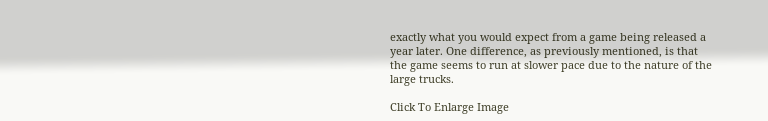exactly what you would expect from a game being released a year later. One difference, as previously mentioned, is that the game seems to run at slower pace due to the nature of the large trucks.

Click To Enlarge Image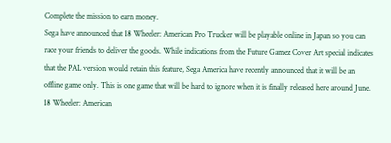Complete the mission to earn money.
Sega have announced that 18 Wheeler: American Pro Trucker will be playable online in Japan so you can race your friends to deliver the goods. While indications from the Future Gamez Cover Art special indicates that the PAL version would retain this feature, Sega America have recently announced that it will be an offline game only. This is one game that will be hard to ignore when it is finally released here around June. 18 Wheeler: American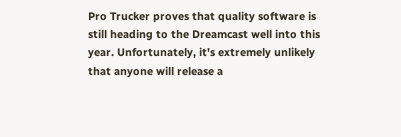Pro Trucker proves that quality software is still heading to the Dreamcast well into this year. Unfortunately, it's extremely unlikely that anyone will release a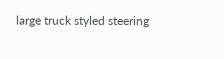large truck styled steering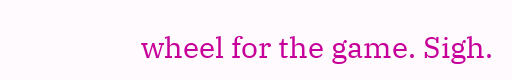wheel for the game. Sigh.